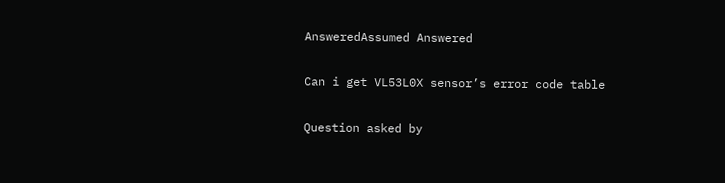AnsweredAssumed Answered

Can i get VL53L0X sensor’s error code table

Question asked by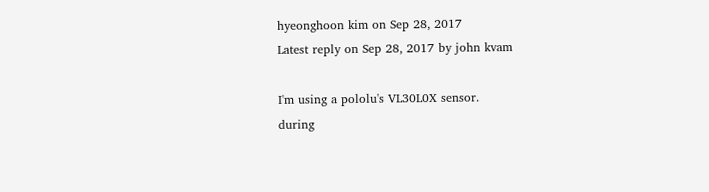hyeonghoon kim on Sep 28, 2017
Latest reply on Sep 28, 2017 by john kvam

I'm using a pololu's VL30L0X sensor.
during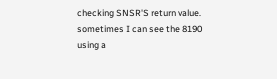checking SNSR'S return value.
sometimes I can see the 8190
using a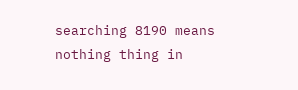searching 8190 means nothing thing in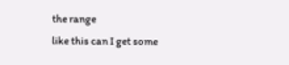the range
like this can I get some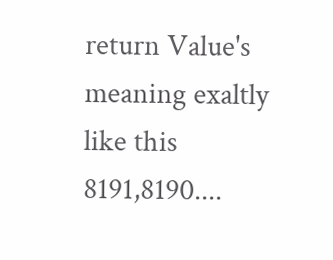return Value's meaning exaltly
like this 8191,8190....